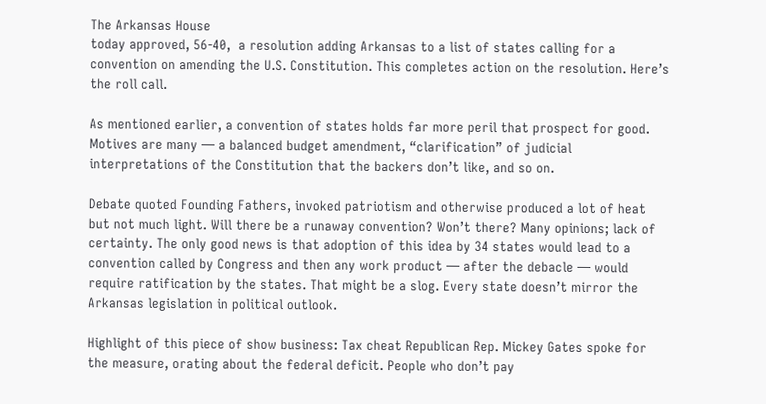The Arkansas House
today approved, 56-40,  a resolution adding Arkansas to a list of states calling for a convention on amending the U.S. Constitution. This completes action on the resolution. Here’s the roll call.

As mentioned earlier, a convention of states holds far more peril that prospect for good. Motives are many — a balanced budget amendment, “clarification” of judicial interpretations of the Constitution that the backers don’t like, and so on.

Debate quoted Founding Fathers, invoked patriotism and otherwise produced a lot of heat but not much light. Will there be a runaway convention? Won’t there? Many opinions; lack of certainty. The only good news is that adoption of this idea by 34 states would lead to a convention called by Congress and then any work product — after the debacle — would require ratification by the states. That might be a slog. Every state doesn’t mirror the Arkansas legislation in political outlook.

Highlight of this piece of show business: Tax cheat Republican Rep. Mickey Gates spoke for the measure, orating about the federal deficit. People who don’t pay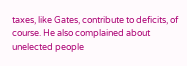taxes, like Gates, contribute to deficits, of course. He also complained about unelected people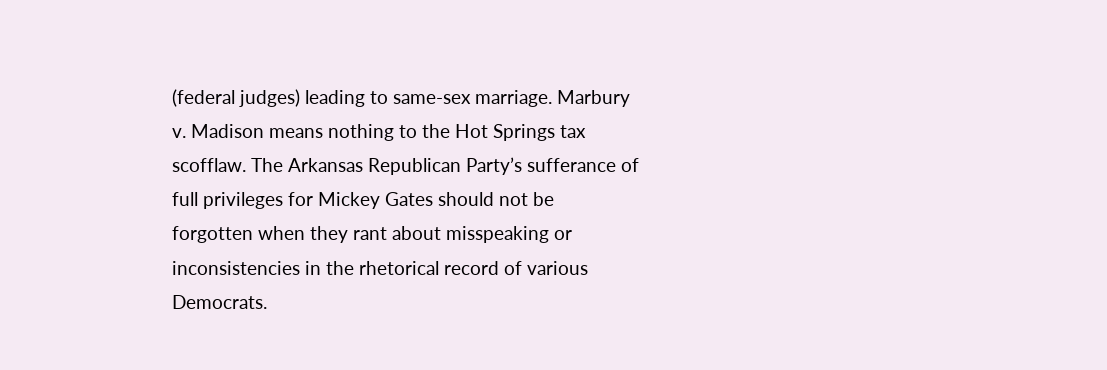(federal judges) leading to same-sex marriage. Marbury v. Madison means nothing to the Hot Springs tax scofflaw. The Arkansas Republican Party’s sufferance of full privileges for Mickey Gates should not be forgotten when they rant about misspeaking or inconsistencies in the rhetorical record of various Democrats.